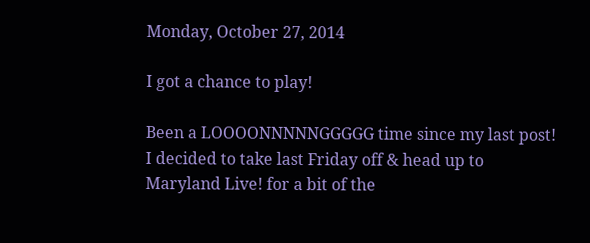Monday, October 27, 2014

I got a chance to play!

Been a LOOOONNNNNGGGGG time since my last post!  I decided to take last Friday off & head up to Maryland Live! for a bit of the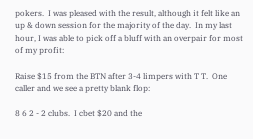pokers.  I was pleased with the result, although it felt like an up & down session for the majority of the day.  In my last hour, I was able to pick off a bluff with an overpair for most of my profit:

Raise $15 from the BTN after 3-4 limpers with T T.  One caller and we see a pretty blank flop:

8 6 2 - 2 clubs.  I cbet $20 and the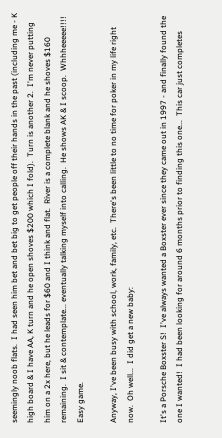seemingly noob flats.  I had seen him bet and bet big to get people off their hands in the past (including me - K high board & I have AA, K turn and he open shoves $200 which I fold).  Turn is another 2.  I'm never putting him on a 2x here, but he leads for $60 and I think and flat.  River is a complete blank and he shoves $160 remaining.  I sit & contemplate... eventually talking myself into calling.  He shows AK & I scoop.  Whhheeeee!!!!  Easy game.

Anyway, I've been busy with school, work, family, etc.  There's been little to no time for poker in my life right now.  Oh well...  I did get a new baby:

It's a Porsche Boxster S!  I've always wanted a Boxster ever since they came out in 1997 - and finally found the one I wanted!  I had been looking for around 6 months prior to finding this one...  This car just completes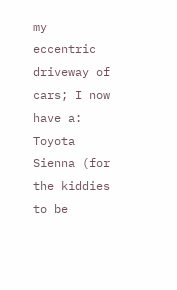my eccentric driveway of cars; I now have a:
Toyota Sienna (for the kiddies to be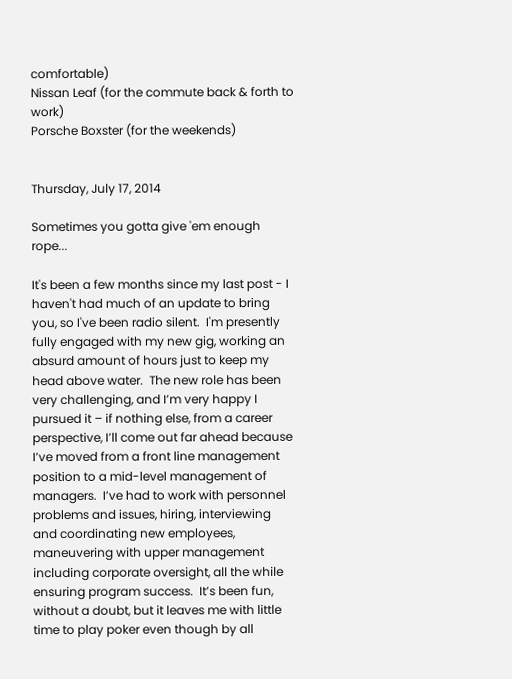comfortable)
Nissan Leaf (for the commute back & forth to work)
Porsche Boxster (for the weekends)


Thursday, July 17, 2014

Sometimes you gotta give 'em enough rope...

It's been a few months since my last post - I haven't had much of an update to bring you, so I've been radio silent.  I'm presently fully engaged with my new gig, working an absurd amount of hours just to keep my head above water.  The new role has been very challenging, and I’m very happy I pursued it – if nothing else, from a career perspective, I’ll come out far ahead because I’ve moved from a front line management position to a mid-level management of managers.  I’ve had to work with personnel problems and issues, hiring, interviewing and coordinating new employees, maneuvering with upper management including corporate oversight, all the while ensuring program success.  It’s been fun, without a doubt, but it leaves me with little time to play poker even though by all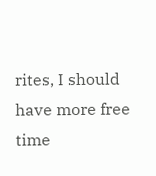rites, I should have more free time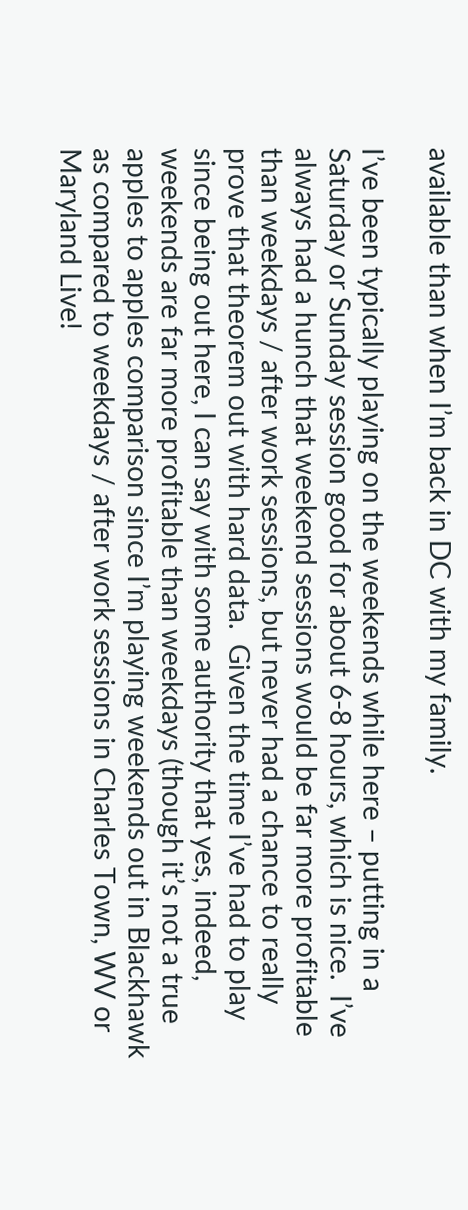available than when I’m back in DC with my family.

I’ve been typically playing on the weekends while here – putting in a Saturday or Sunday session good for about 6-8 hours, which is nice.  I’ve always had a hunch that weekend sessions would be far more profitable than weekdays / after work sessions, but never had a chance to really prove that theorem out with hard data.  Given the time I’ve had to play since being out here, I can say with some authority that yes, indeed, weekends are far more profitable than weekdays (though it’s not a true apples to apples comparison since I’m playing weekends out in Blackhawk as compared to weekdays / after work sessions in Charles Town, WV or Maryland Live!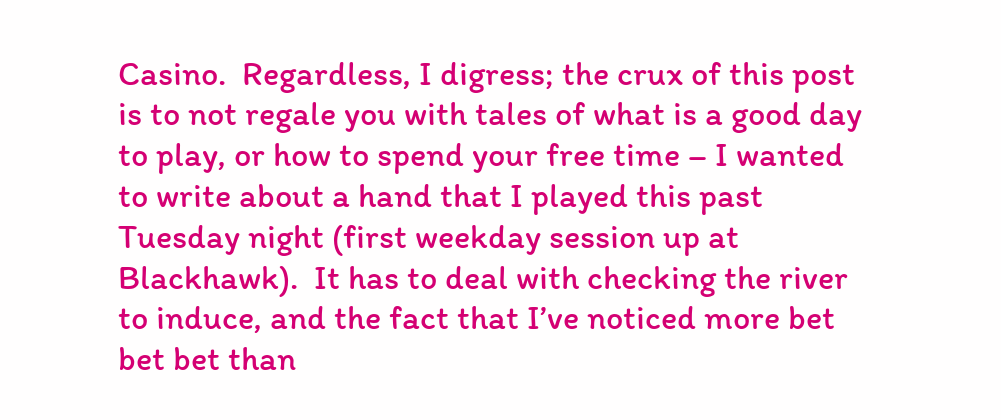Casino.  Regardless, I digress; the crux of this post is to not regale you with tales of what is a good day to play, or how to spend your free time – I wanted to write about a hand that I played this past Tuesday night (first weekday session up at Blackhawk).  It has to deal with checking the river to induce, and the fact that I’ve noticed more bet bet bet than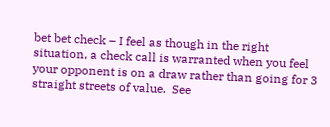bet bet check – I feel as though in the right situation, a check call is warranted when you feel your opponent is on a draw rather than going for 3 straight streets of value.  See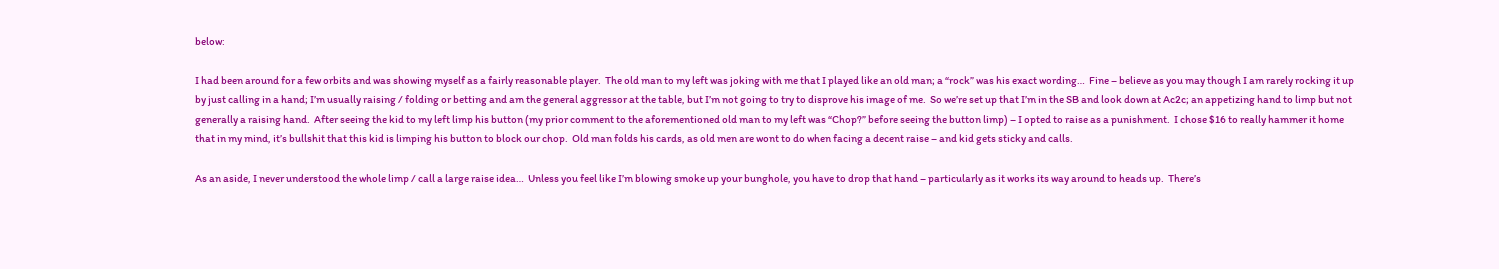below:

I had been around for a few orbits and was showing myself as a fairly reasonable player.  The old man to my left was joking with me that I played like an old man; a “rock” was his exact wording…  Fine – believe as you may though I am rarely rocking it up by just calling in a hand; I’m usually raising / folding or betting and am the general aggressor at the table, but I’m not going to try to disprove his image of me.  So we’re set up that I’m in the SB and look down at Ac2c; an appetizing hand to limp but not generally a raising hand.  After seeing the kid to my left limp his button (my prior comment to the aforementioned old man to my left was “Chop?” before seeing the button limp) – I opted to raise as a punishment.  I chose $16 to really hammer it home that in my mind, it’s bullshit that this kid is limping his button to block our chop.  Old man folds his cards, as old men are wont to do when facing a decent raise – and kid gets sticky and calls.

As an aside, I never understood the whole limp / call a large raise idea…  Unless you feel like I’m blowing smoke up your bunghole, you have to drop that hand – particularly as it works its way around to heads up.  There’s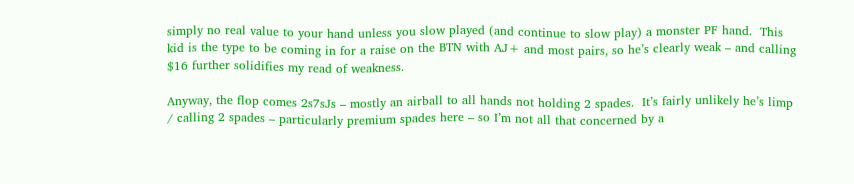simply no real value to your hand unless you slow played (and continue to slow play) a monster PF hand.  This kid is the type to be coming in for a raise on the BTN with AJ+ and most pairs, so he’s clearly weak – and calling $16 further solidifies my read of weakness.

Anyway, the flop comes 2s7sJs – mostly an airball to all hands not holding 2 spades.  It’s fairly unlikely he’s limp / calling 2 spades – particularly premium spades here – so I’m not all that concerned by a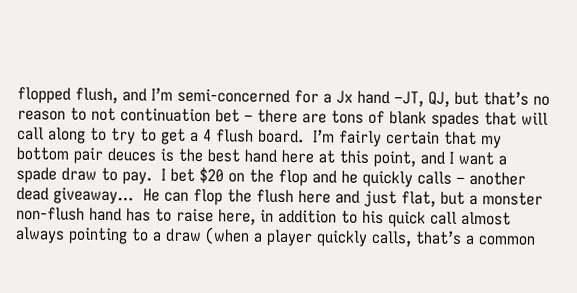flopped flush, and I’m semi-concerned for a Jx hand –JT, QJ, but that’s no reason to not continuation bet – there are tons of blank spades that will call along to try to get a 4 flush board.  I’m fairly certain that my bottom pair deuces is the best hand here at this point, and I want a spade draw to pay.  I bet $20 on the flop and he quickly calls – another dead giveaway…  He can flop the flush here and just flat, but a monster non-flush hand has to raise here, in addition to his quick call almost always pointing to a draw (when a player quickly calls, that’s a common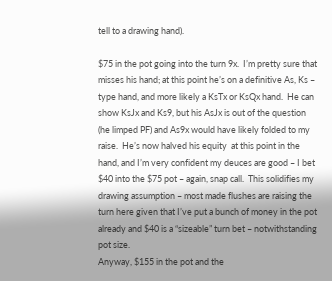tell to a drawing hand).

$75 in the pot going into the turn 9x.  I’m pretty sure that misses his hand; at this point he’s on a definitive As, Ks – type hand, and more likely a KsTx or KsQx hand.  He can show KsJx and Ks9, but his AsJx is out of the question (he limped PF) and As9x would have likely folded to my raise.  He’s now halved his equity  at this point in the hand, and I’m very confident my deuces are good – I bet $40 into the $75 pot – again, snap call.  This solidifies my drawing assumption – most made flushes are raising the turn here given that I’ve put a bunch of money in the pot already and $40 is a “sizeable” turn bet – notwithstanding pot size.
Anyway, $155 in the pot and the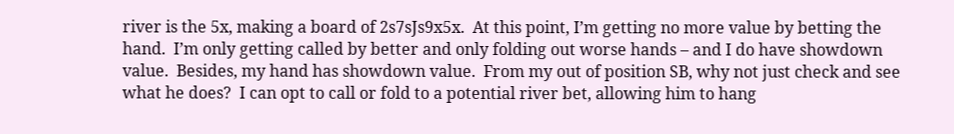river is the 5x, making a board of 2s7sJs9x5x.  At this point, I’m getting no more value by betting the hand.  I’m only getting called by better and only folding out worse hands – and I do have showdown value.  Besides, my hand has showdown value.  From my out of position SB, why not just check and see what he does?  I can opt to call or fold to a potential river bet, allowing him to hang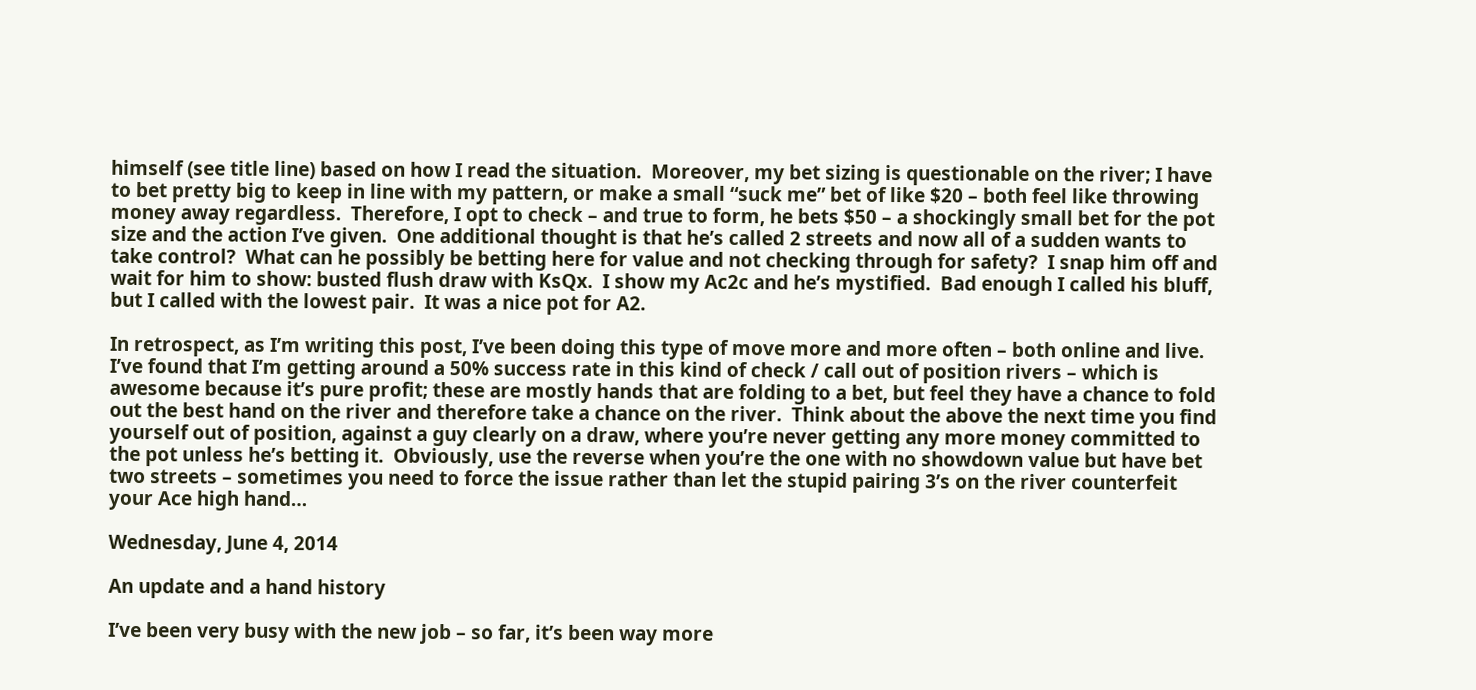himself (see title line) based on how I read the situation.  Moreover, my bet sizing is questionable on the river; I have to bet pretty big to keep in line with my pattern, or make a small “suck me” bet of like $20 – both feel like throwing money away regardless.  Therefore, I opt to check – and true to form, he bets $50 – a shockingly small bet for the pot size and the action I’ve given.  One additional thought is that he’s called 2 streets and now all of a sudden wants to take control?  What can he possibly be betting here for value and not checking through for safety?  I snap him off and wait for him to show: busted flush draw with KsQx.  I show my Ac2c and he’s mystified.  Bad enough I called his bluff, but I called with the lowest pair.  It was a nice pot for A2.

In retrospect, as I’m writing this post, I’ve been doing this type of move more and more often – both online and live.  I’ve found that I’m getting around a 50% success rate in this kind of check / call out of position rivers – which is awesome because it’s pure profit; these are mostly hands that are folding to a bet, but feel they have a chance to fold out the best hand on the river and therefore take a chance on the river.  Think about the above the next time you find yourself out of position, against a guy clearly on a draw, where you’re never getting any more money committed to the pot unless he’s betting it.  Obviously, use the reverse when you’re the one with no showdown value but have bet two streets – sometimes you need to force the issue rather than let the stupid pairing 3’s on the river counterfeit your Ace high hand…

Wednesday, June 4, 2014

An update and a hand history

I’ve been very busy with the new job – so far, it’s been way more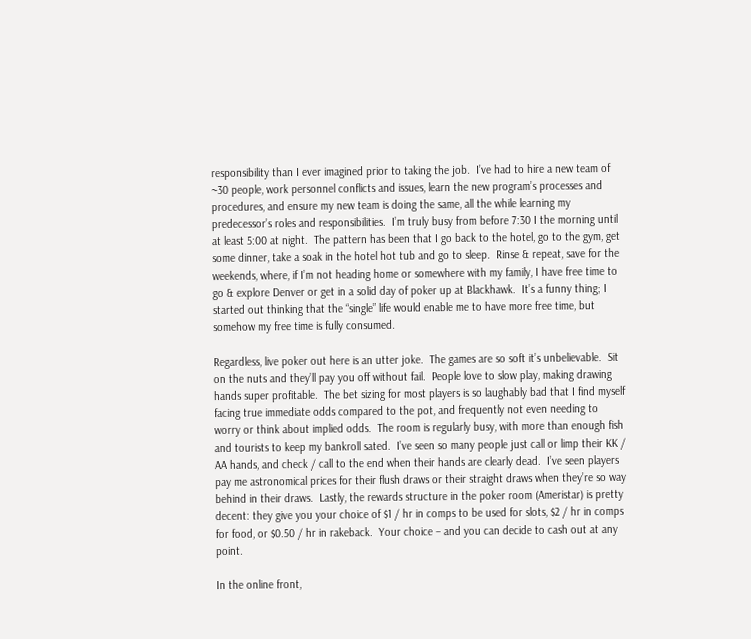responsibility than I ever imagined prior to taking the job.  I’ve had to hire a new team of ~30 people, work personnel conflicts and issues, learn the new program’s processes and procedures, and ensure my new team is doing the same, all the while learning my predecessor’s roles and responsibilities.  I’m truly busy from before 7:30 I the morning until at least 5:00 at night.  The pattern has been that I go back to the hotel, go to the gym, get some dinner, take a soak in the hotel hot tub and go to sleep.  Rinse & repeat, save for the weekends, where, if I’m not heading home or somewhere with my family, I have free time to go & explore Denver or get in a solid day of poker up at Blackhawk.  It’s a funny thing; I started out thinking that the “single” life would enable me to have more free time, but somehow my free time is fully consumed.

Regardless, live poker out here is an utter joke.  The games are so soft it’s unbelievable.  Sit on the nuts and they’ll pay you off without fail.  People love to slow play, making drawing hands super profitable.  The bet sizing for most players is so laughably bad that I find myself facing true immediate odds compared to the pot, and frequently not even needing to worry or think about implied odds.  The room is regularly busy, with more than enough fish and tourists to keep my bankroll sated.  I’ve seen so many people just call or limp their KK / AA hands, and check / call to the end when their hands are clearly dead.  I’ve seen players pay me astronomical prices for their flush draws or their straight draws when they’re so way behind in their draws.  Lastly, the rewards structure in the poker room (Ameristar) is pretty decent: they give you your choice of $1 / hr in comps to be used for slots, $2 / hr in comps for food, or $0.50 / hr in rakeback.  Your choice – and you can decide to cash out at any point.

In the online front,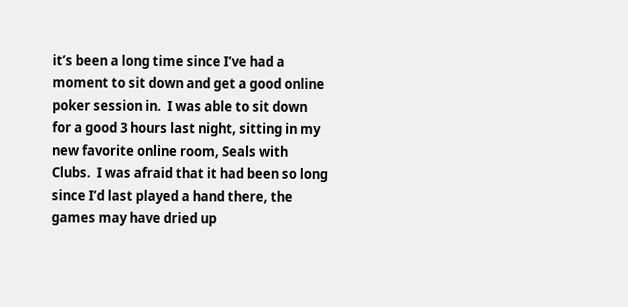it’s been a long time since I’ve had a moment to sit down and get a good online poker session in.  I was able to sit down for a good 3 hours last night, sitting in my new favorite online room, Seals with Clubs.  I was afraid that it had been so long since I’d last played a hand there, the games may have dried up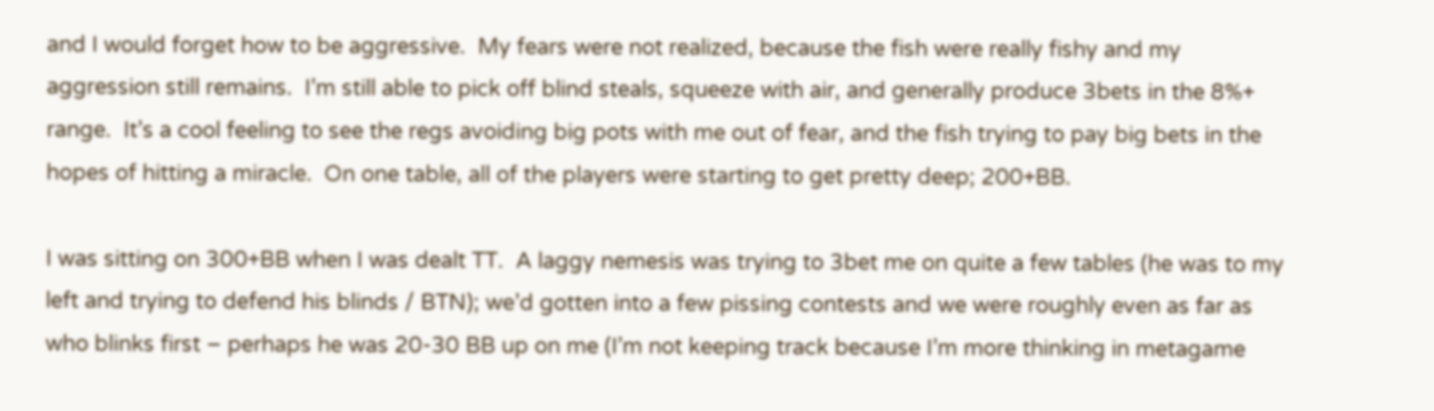and I would forget how to be aggressive.  My fears were not realized, because the fish were really fishy and my aggression still remains.  I’m still able to pick off blind steals, squeeze with air, and generally produce 3bets in the 8%+ range.  It’s a cool feeling to see the regs avoiding big pots with me out of fear, and the fish trying to pay big bets in the hopes of hitting a miracle.  On one table, all of the players were starting to get pretty deep; 200+BB.

I was sitting on 300+BB when I was dealt TT.  A laggy nemesis was trying to 3bet me on quite a few tables (he was to my left and trying to defend his blinds / BTN); we’d gotten into a few pissing contests and we were roughly even as far as who blinks first – perhaps he was 20-30 BB up on me (I’m not keeping track because I’m more thinking in metagame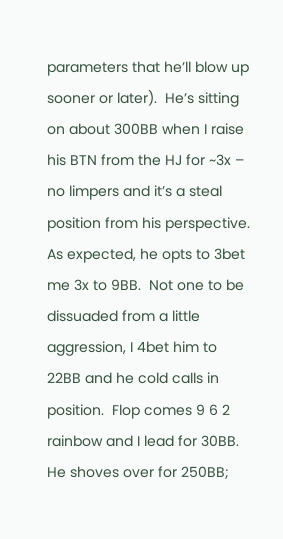parameters that he’ll blow up sooner or later).  He’s sitting on about 300BB when I raise his BTN from the HJ for ~3x – no limpers and it’s a steal position from his perspective.  As expected, he opts to 3bet me 3x to 9BB.  Not one to be dissuaded from a little aggression, I 4bet him to 22BB and he cold calls in position.  Flop comes 9 6 2 rainbow and I lead for 30BB.  He shoves over for 250BB;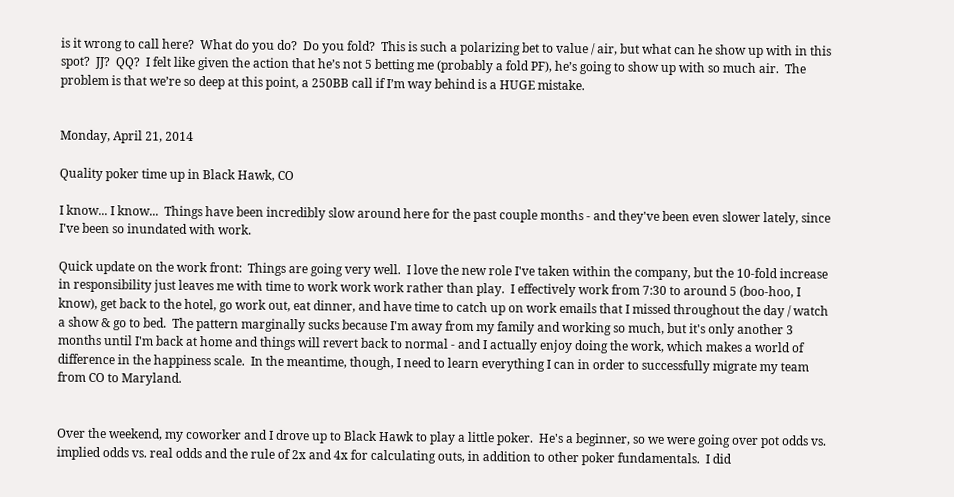is it wrong to call here?  What do you do?  Do you fold?  This is such a polarizing bet to value / air, but what can he show up with in this spot?  JJ?  QQ?  I felt like given the action that he’s not 5 betting me (probably a fold PF), he’s going to show up with so much air.  The problem is that we’re so deep at this point, a 250BB call if I’m way behind is a HUGE mistake.


Monday, April 21, 2014

Quality poker time up in Black Hawk, CO

I know... I know...  Things have been incredibly slow around here for the past couple months - and they've been even slower lately, since I've been so inundated with work.

Quick update on the work front:  Things are going very well.  I love the new role I've taken within the company, but the 10-fold increase in responsibility just leaves me with time to work work work rather than play.  I effectively work from 7:30 to around 5 (boo-hoo, I know), get back to the hotel, go work out, eat dinner, and have time to catch up on work emails that I missed throughout the day / watch a show & go to bed.  The pattern marginally sucks because I'm away from my family and working so much, but it's only another 3 months until I'm back at home and things will revert back to normal - and I actually enjoy doing the work, which makes a world of difference in the happiness scale.  In the meantime, though, I need to learn everything I can in order to successfully migrate my team from CO to Maryland.


Over the weekend, my coworker and I drove up to Black Hawk to play a little poker.  He's a beginner, so we were going over pot odds vs. implied odds vs. real odds and the rule of 2x and 4x for calculating outs, in addition to other poker fundamentals.  I did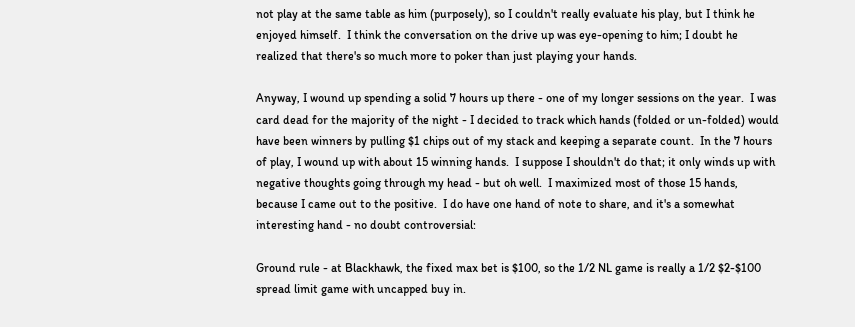not play at the same table as him (purposely), so I couldn't really evaluate his play, but I think he enjoyed himself.  I think the conversation on the drive up was eye-opening to him; I doubt he realized that there's so much more to poker than just playing your hands.

Anyway, I wound up spending a solid 7 hours up there - one of my longer sessions on the year.  I was card dead for the majority of the night - I decided to track which hands (folded or un-folded) would have been winners by pulling $1 chips out of my stack and keeping a separate count.  In the 7 hours of play, I wound up with about 15 winning hands.  I suppose I shouldn't do that; it only winds up with negative thoughts going through my head - but oh well.  I maximized most of those 15 hands, because I came out to the positive.  I do have one hand of note to share, and it's a somewhat interesting hand - no doubt controversial:

Ground rule - at Blackhawk, the fixed max bet is $100, so the 1/2 NL game is really a 1/2 $2-$100 spread limit game with uncapped buy in.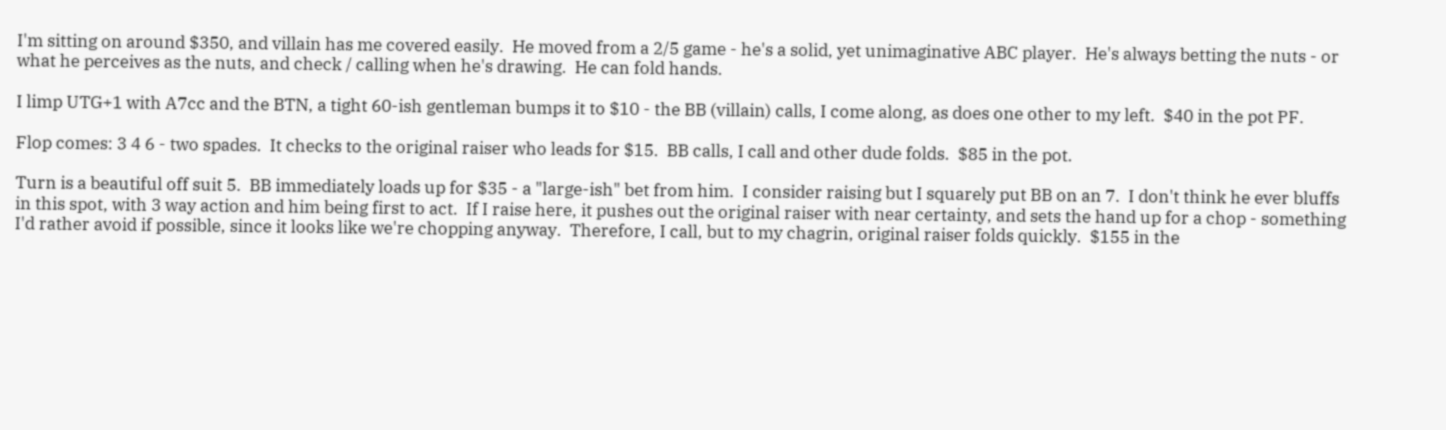I'm sitting on around $350, and villain has me covered easily.  He moved from a 2/5 game - he's a solid, yet unimaginative ABC player.  He's always betting the nuts - or what he perceives as the nuts, and check / calling when he's drawing.  He can fold hands.

I limp UTG+1 with A7cc and the BTN, a tight 60-ish gentleman bumps it to $10 - the BB (villain) calls, I come along, as does one other to my left.  $40 in the pot PF.

Flop comes: 3 4 6 - two spades.  It checks to the original raiser who leads for $15.  BB calls, I call and other dude folds.  $85 in the pot.

Turn is a beautiful off suit 5.  BB immediately loads up for $35 - a "large-ish" bet from him.  I consider raising but I squarely put BB on an 7.  I don't think he ever bluffs in this spot, with 3 way action and him being first to act.  If I raise here, it pushes out the original raiser with near certainty, and sets the hand up for a chop - something I'd rather avoid if possible, since it looks like we're chopping anyway.  Therefore, I call, but to my chagrin, original raiser folds quickly.  $155 in the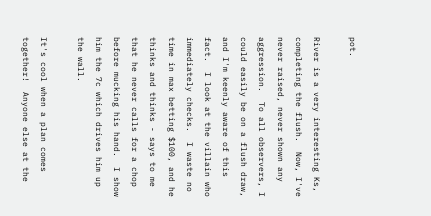pot.

River is a very interesting Ks, completing the flush.  Now, I've never raised, never shown any aggression.  To all observers, I could easily be on a flush draw, and I'm keenly aware of this fact.  I look at the villain who immediately checks.  I waste no time in max betting $100, and he thinks and thinks - says to me that he never calls for a chop before mucking his hand.  I show him the 7c which drives him up the wall.

It's cool when a plan comes together!  Anyone else at the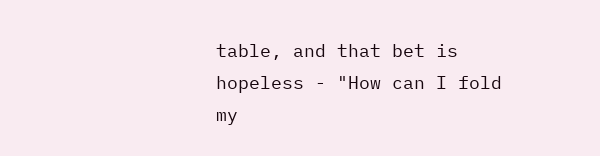table, and that bet is hopeless - "How can I fold my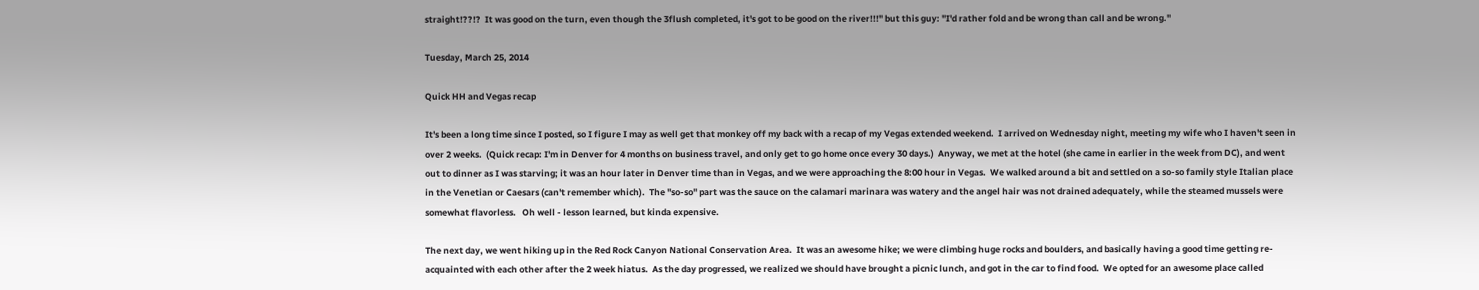straight!??!?  It was good on the turn, even though the 3flush completed, it's got to be good on the river!!!" but this guy: "I'd rather fold and be wrong than call and be wrong."

Tuesday, March 25, 2014

Quick HH and Vegas recap

It's been a long time since I posted, so I figure I may as well get that monkey off my back with a recap of my Vegas extended weekend.  I arrived on Wednesday night, meeting my wife who I haven't seen in over 2 weeks.  (Quick recap: I'm in Denver for 4 months on business travel, and only get to go home once every 30 days.)  Anyway, we met at the hotel (she came in earlier in the week from DC), and went out to dinner as I was starving; it was an hour later in Denver time than in Vegas, and we were approaching the 8:00 hour in Vegas.  We walked around a bit and settled on a so-so family style Italian place in the Venetian or Caesars (can't remember which).  The "so-so" part was the sauce on the calamari marinara was watery and the angel hair was not drained adequately, while the steamed mussels were somewhat flavorless.   Oh well - lesson learned, but kinda expensive.

The next day, we went hiking up in the Red Rock Canyon National Conservation Area.  It was an awesome hike; we were climbing huge rocks and boulders, and basically having a good time getting re-acquainted with each other after the 2 week hiatus.  As the day progressed, we realized we should have brought a picnic lunch, and got in the car to find food.  We opted for an awesome place called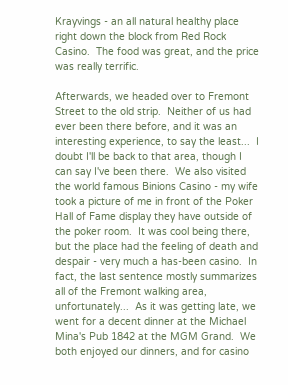Krayvings - an all natural healthy place right down the block from Red Rock Casino.  The food was great, and the price was really terrific.

Afterwards, we headed over to Fremont Street to the old strip.  Neither of us had ever been there before, and it was an interesting experience, to say the least...  I doubt I'll be back to that area, though I can say I've been there.  We also visited the world famous Binions Casino - my wife took a picture of me in front of the Poker Hall of Fame display they have outside of the poker room.  It was cool being there, but the place had the feeling of death and despair - very much a has-been casino.  In fact, the last sentence mostly summarizes all of the Fremont walking area, unfortunately...  As it was getting late, we went for a decent dinner at the Michael Mina's Pub 1842 at the MGM Grand.  We both enjoyed our dinners, and for casino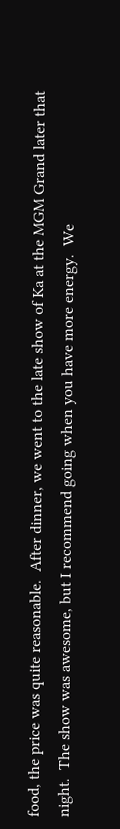food, the price was quite reasonable.  After dinner, we went to the late show of Ka at the MGM Grand later that night.  The show was awesome, but I recommend going when you have more energy.  We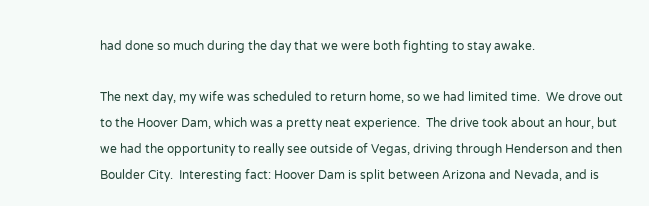had done so much during the day that we were both fighting to stay awake.

The next day, my wife was scheduled to return home, so we had limited time.  We drove out to the Hoover Dam, which was a pretty neat experience.  The drive took about an hour, but we had the opportunity to really see outside of Vegas, driving through Henderson and then Boulder City.  Interesting fact: Hoover Dam is split between Arizona and Nevada, and is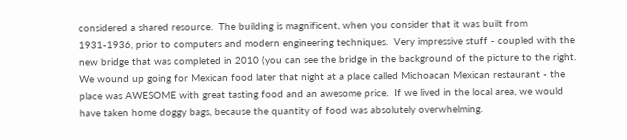considered a shared resource.  The building is magnificent, when you consider that it was built from 1931-1936, prior to computers and modern engineering techniques.  Very impressive stuff - coupled with the new bridge that was completed in 2010 (you can see the bridge in the background of the picture to the right.  We wound up going for Mexican food later that night at a place called Michoacan Mexican restaurant - the place was AWESOME with great tasting food and an awesome price.  If we lived in the local area, we would have taken home doggy bags, because the quantity of food was absolutely overwhelming.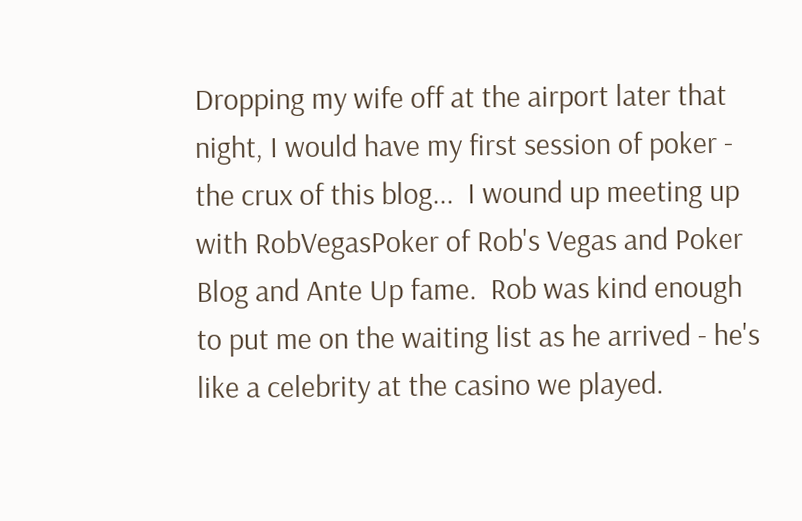Dropping my wife off at the airport later that night, I would have my first session of poker - the crux of this blog...  I wound up meeting up with RobVegasPoker of Rob's Vegas and Poker Blog and Ante Up fame.  Rob was kind enough to put me on the waiting list as he arrived - he's like a celebrity at the casino we played.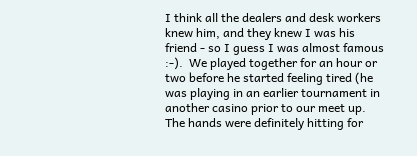I think all the dealers and desk workers knew him, and they knew I was his friend - so I guess I was almost famous :-).  We played together for an hour or two before he started feeling tired (he was playing in an earlier tournament in another casino prior to our meet up.  The hands were definitely hitting for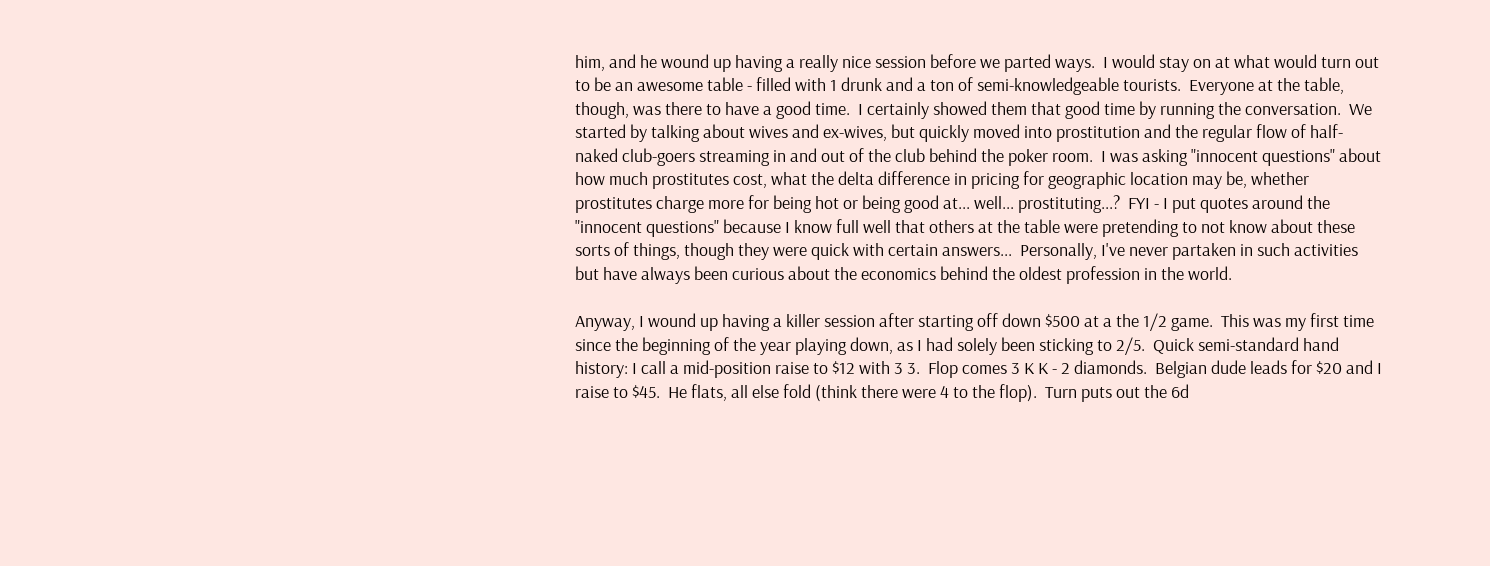him, and he wound up having a really nice session before we parted ways.  I would stay on at what would turn out to be an awesome table - filled with 1 drunk and a ton of semi-knowledgeable tourists.  Everyone at the table, though, was there to have a good time.  I certainly showed them that good time by running the conversation.  We started by talking about wives and ex-wives, but quickly moved into prostitution and the regular flow of half-naked club-goers streaming in and out of the club behind the poker room.  I was asking "innocent questions" about how much prostitutes cost, what the delta difference in pricing for geographic location may be, whether prostitutes charge more for being hot or being good at... well... prostituting...?  FYI - I put quotes around the "innocent questions" because I know full well that others at the table were pretending to not know about these sorts of things, though they were quick with certain answers...  Personally, I've never partaken in such activities but have always been curious about the economics behind the oldest profession in the world.

Anyway, I wound up having a killer session after starting off down $500 at a the 1/2 game.  This was my first time since the beginning of the year playing down, as I had solely been sticking to 2/5.  Quick semi-standard hand history: I call a mid-position raise to $12 with 3 3.  Flop comes 3 K K - 2 diamonds.  Belgian dude leads for $20 and I raise to $45.  He flats, all else fold (think there were 4 to the flop).  Turn puts out the 6d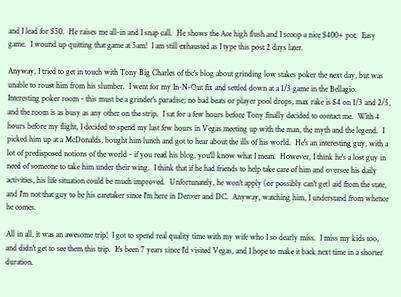and I lead for $50.  He raises me all-in and I snap call.  He shows the Ace high flush and I scoop a nice $400+ pot.  Easy game.  I wound up quitting that game at 5am!  I am still exhausted as I type this post 2 days later.

Anyway, I tried to get in touch with Tony Big Charles of tbc's blog about grinding low stakes poker the next day, but was unable to roust him from his slumber.  I went for my In-N-Out fix and settled down at a 1/3 game in the Bellagio.  Interesting poker room - this must be a grinder's paradise; no bad beats or player pool drops, max rake is $4 on 1/3 and 2/5, and the room is as busy as any other on the strip.  I sat for a few hours before Tony finally decided to contact me.  With 4 hours before my flight, I decided to spend my last few hours in Vegas meeting up with the man, the myth and the legend.  I picked him up at a McDonalds, bought him lunch and got to hear about the ills of his world.  He's an interesting guy, with a lot of predisposed notions of the world - if you read his blog, you'll know what I mean.  However, I think he's a lost guy in need of someone to take him under their wing.  I think that if he had friends to help take care of him and oversee his daily activities, his life situation could be much improved.  Unfortunately, he won't apply (or possibly can't get) aid from the state, and I'm not that guy to be his caretaker since I'm here in Denver and DC.  Anyway, watching him, I understand from whence he comes.

All in all, it was an awesome trip!  I got to spend real quality time with my wife who I so dearly miss.  I miss my kids too, and didn't get to see them this trip.  It's been 7 years since I'd visited Vegas, and I hope to make it back next time in a shorter duration.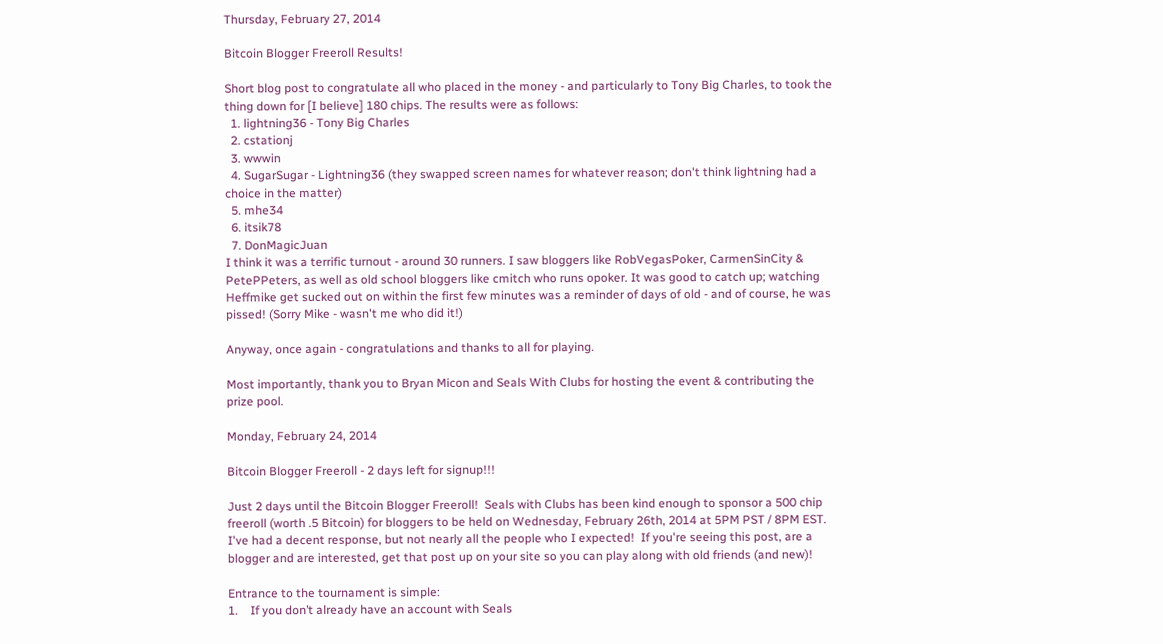Thursday, February 27, 2014

Bitcoin Blogger Freeroll Results!

Short blog post to congratulate all who placed in the money - and particularly to Tony Big Charles, to took the thing down for [I believe] 180 chips. The results were as follows:
  1. lightning36 - Tony Big Charles
  2. cstationj
  3. wwwin
  4. SugarSugar - Lightning36 (they swapped screen names for whatever reason; don't think lightning had a choice in the matter)
  5. mhe34
  6. itsik78
  7. DonMagicJuan
I think it was a terrific turnout - around 30 runners. I saw bloggers like RobVegasPoker, CarmenSinCity & PetePPeters, as well as old school bloggers like cmitch who runs opoker. It was good to catch up; watching Heffmike get sucked out on within the first few minutes was a reminder of days of old - and of course, he was pissed! (Sorry Mike - wasn't me who did it!)

Anyway, once again - congratulations and thanks to all for playing.

Most importantly, thank you to Bryan Micon and Seals With Clubs for hosting the event & contributing the prize pool.

Monday, February 24, 2014

Bitcoin Blogger Freeroll - 2 days left for signup!!!

Just 2 days until the Bitcoin Blogger Freeroll!  Seals with Clubs has been kind enough to sponsor a 500 chip freeroll (worth .5 Bitcoin) for bloggers to be held on Wednesday, February 26th, 2014 at 5PM PST / 8PM EST.  I've had a decent response, but not nearly all the people who I expected!  If you're seeing this post, are a blogger and are interested, get that post up on your site so you can play along with old friends (and new)!

Entrance to the tournament is simple:
1.    If you don’t already have an account with Seals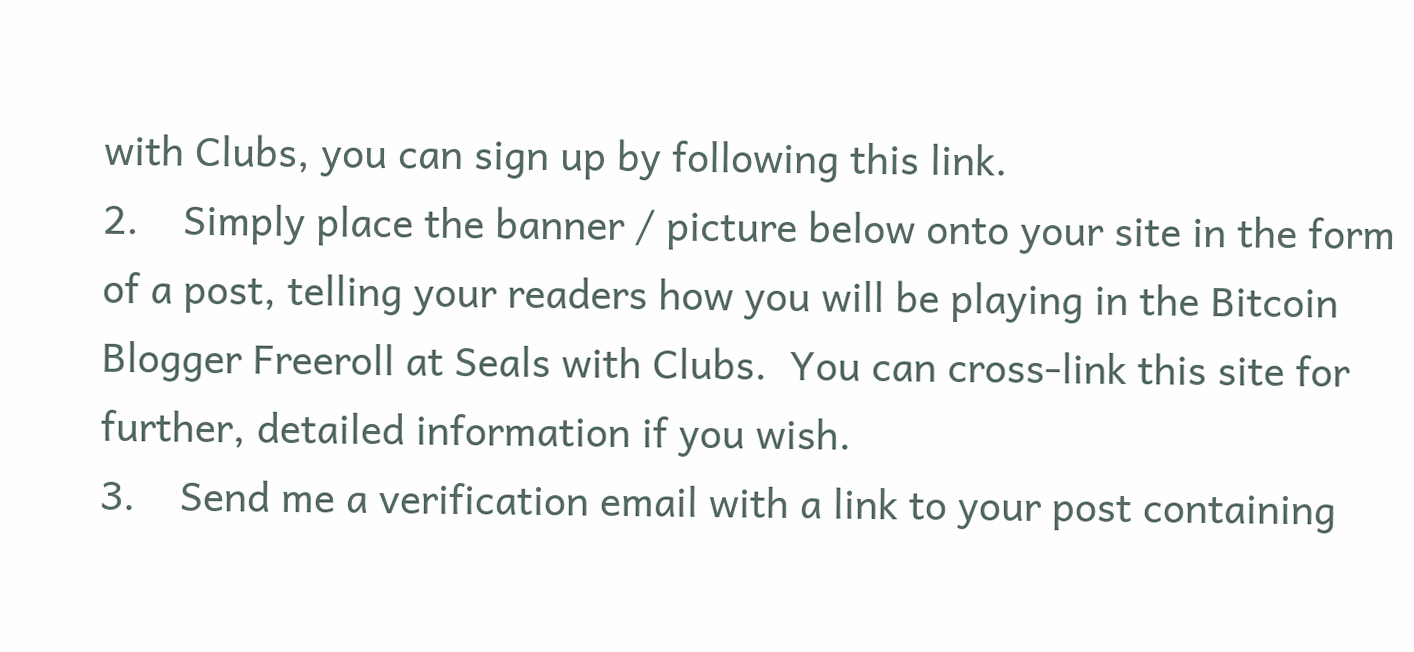with Clubs, you can sign up by following this link.
2.    Simply place the banner / picture below onto your site in the form of a post, telling your readers how you will be playing in the Bitcoin Blogger Freeroll at Seals with Clubs.  You can cross-link this site for further, detailed information if you wish.
3.    Send me a verification email with a link to your post containing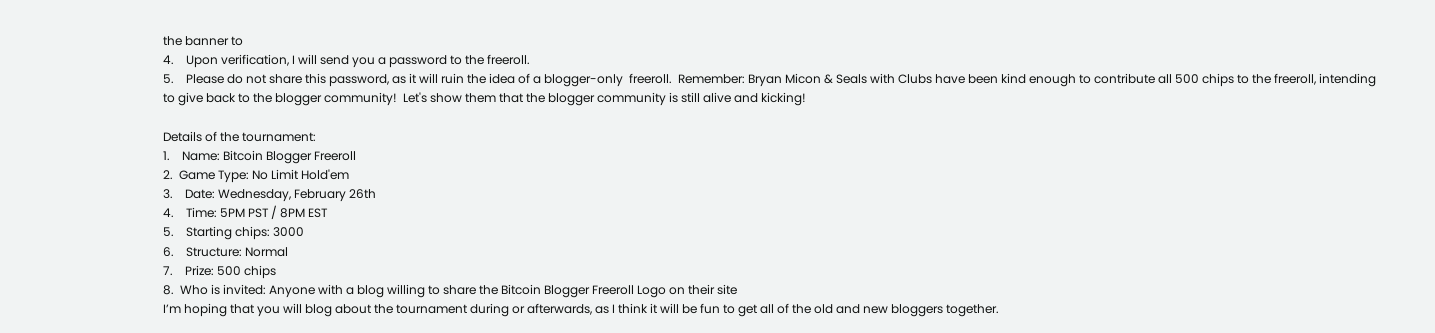the banner to
4.    Upon verification, I will send you a password to the freeroll.
5.    Please do not share this password, as it will ruin the idea of a blogger-only  freeroll.  Remember: Bryan Micon & Seals with Clubs have been kind enough to contribute all 500 chips to the freeroll, intending to give back to the blogger community!  Let's show them that the blogger community is still alive and kicking!

Details of the tournament:
1.    Name: Bitcoin Blogger Freeroll
2.  Game Type: No Limit Hold'em
3.    Date: Wednesday, February 26th
4.    Time: 5PM PST / 8PM EST
5.    Starting chips: 3000
6.    Structure: Normal
7.    Prize: 500 chips
8.  Who is invited: Anyone with a blog willing to share the Bitcoin Blogger Freeroll Logo on their site
I’m hoping that you will blog about the tournament during or afterwards, as I think it will be fun to get all of the old and new bloggers together.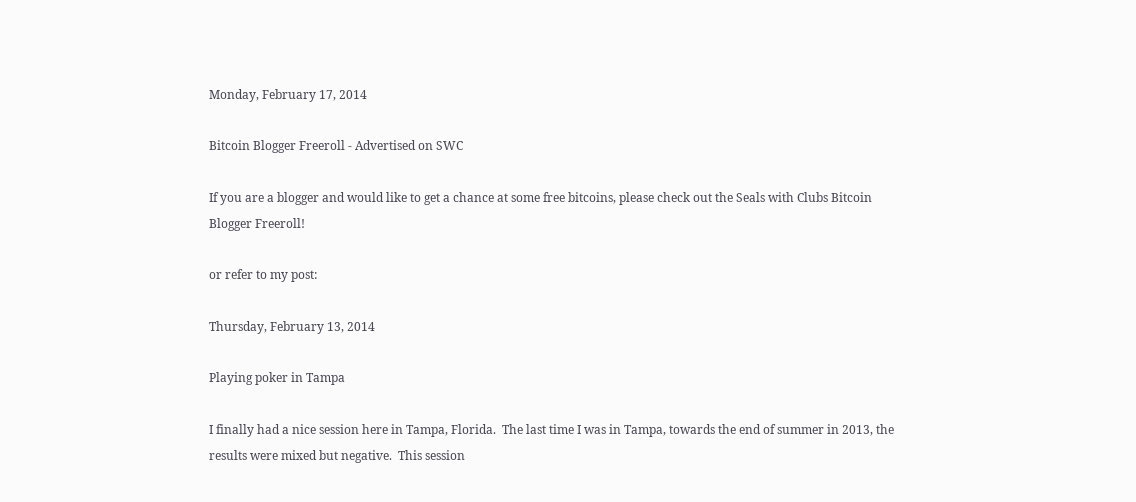Monday, February 17, 2014

Bitcoin Blogger Freeroll - Advertised on SWC

If you are a blogger and would like to get a chance at some free bitcoins, please check out the Seals with Clubs Bitcoin Blogger Freeroll!

or refer to my post:

Thursday, February 13, 2014

Playing poker in Tampa

I finally had a nice session here in Tampa, Florida.  The last time I was in Tampa, towards the end of summer in 2013, the results were mixed but negative.  This session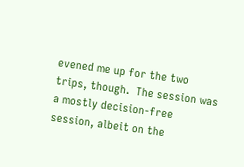evened me up for the two trips, though.  The session was a mostly decision-free session, albeit on the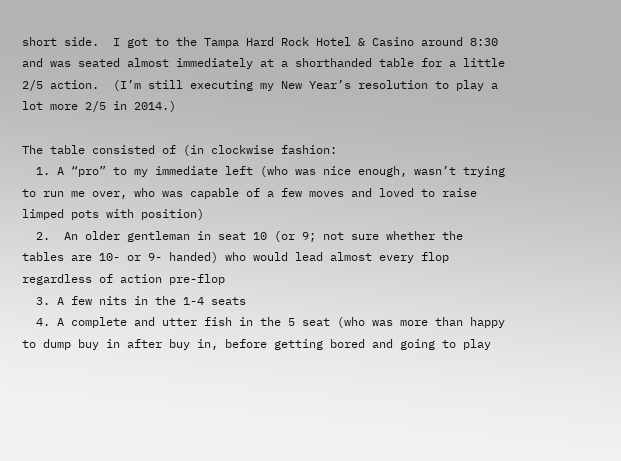short side.  I got to the Tampa Hard Rock Hotel & Casino around 8:30 and was seated almost immediately at a shorthanded table for a little 2/5 action.  (I’m still executing my New Year’s resolution to play a lot more 2/5 in 2014.)

The table consisted of (in clockwise fashion:
  1. A “pro” to my immediate left (who was nice enough, wasn’t trying to run me over, who was capable of a few moves and loved to raise limped pots with position)
  2.  An older gentleman in seat 10 (or 9; not sure whether the tables are 10- or 9- handed) who would lead almost every flop regardless of action pre-flop
  3. A few nits in the 1-4 seats
  4. A complete and utter fish in the 5 seat (who was more than happy to dump buy in after buy in, before getting bored and going to play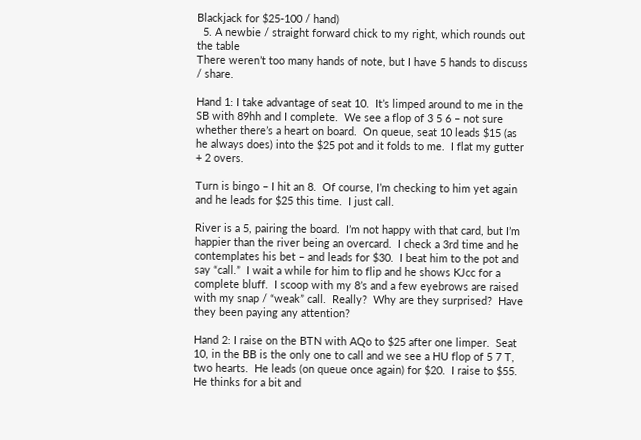Blackjack for $25-100 / hand)
  5. A newbie / straight forward chick to my right, which rounds out the table
There weren’t too many hands of note, but I have 5 hands to discuss / share.

Hand 1: I take advantage of seat 10.  It’s limped around to me in the SB with 89hh and I complete.  We see a flop of 3 5 6 – not sure whether there’s a heart on board.  On queue, seat 10 leads $15 (as he always does) into the $25 pot and it folds to me.  I flat my gutter + 2 overs.

Turn is bingo – I hit an 8.  Of course, I’m checking to him yet again and he leads for $25 this time.  I just call.

River is a 5, pairing the board.  I’m not happy with that card, but I’m happier than the river being an overcard.  I check a 3rd time and he contemplates his bet – and leads for $30.  I beat him to the pot and say “call.”  I wait a while for him to flip and he shows KJcc for a complete bluff.  I scoop with my 8’s and a few eyebrows are raised with my snap / “weak” call.  Really?  Why are they surprised?  Have they been paying any attention?

Hand 2: I raise on the BTN with AQo to $25 after one limper.  Seat 10, in the BB is the only one to call and we see a HU flop of 5 7 T, two hearts.  He leads (on queue once again) for $20.  I raise to $55.  He thinks for a bit and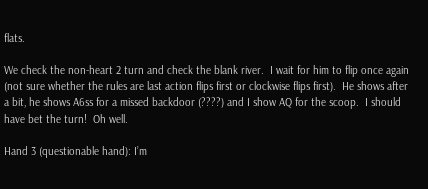flats.

We check the non-heart 2 turn and check the blank river.  I wait for him to flip once again (not sure whether the rules are last action flips first or clockwise flips first).  He shows after a bit, he shows A6ss for a missed backdoor (????) and I show AQ for the scoop.  I should have bet the turn!  Oh well.

Hand 3 (questionable hand): I’m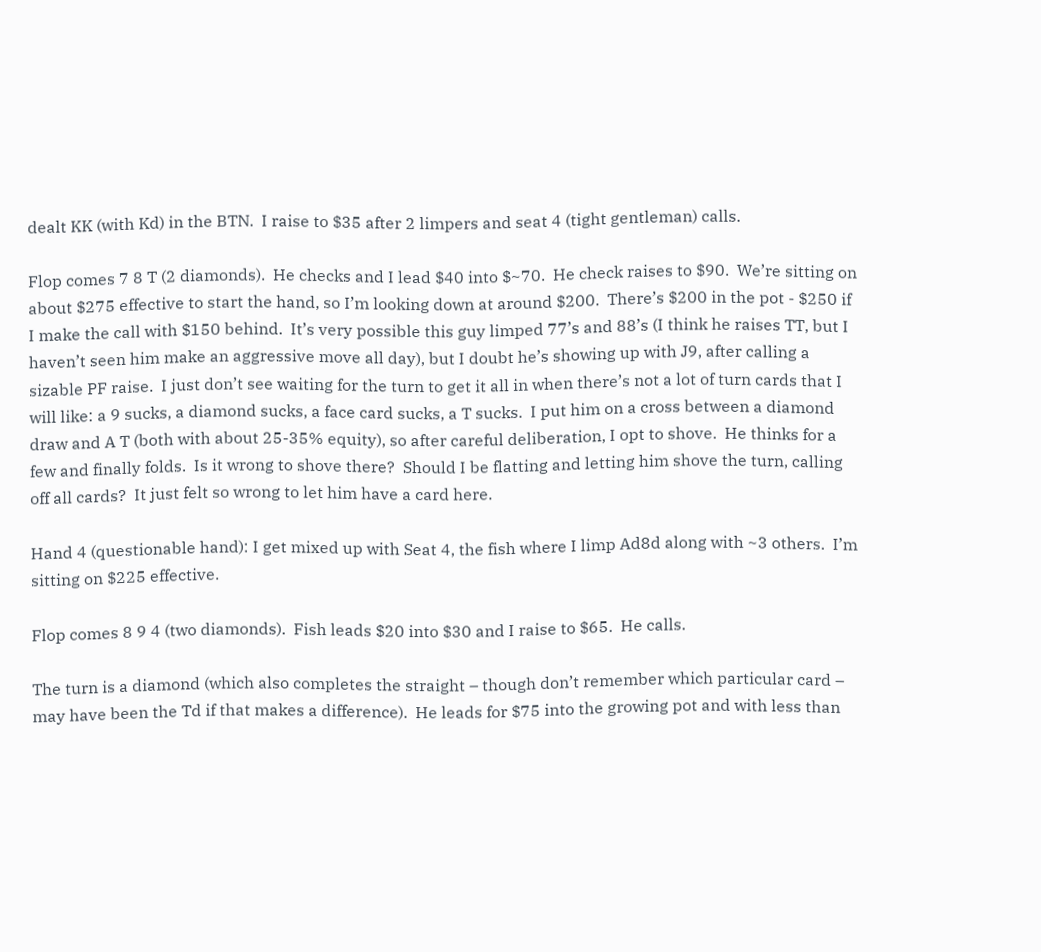dealt KK (with Kd) in the BTN.  I raise to $35 after 2 limpers and seat 4 (tight gentleman) calls.

Flop comes 7 8 T (2 diamonds).  He checks and I lead $40 into $~70.  He check raises to $90.  We’re sitting on about $275 effective to start the hand, so I’m looking down at around $200.  There’s $200 in the pot - $250 if I make the call with $150 behind.  It’s very possible this guy limped 77’s and 88’s (I think he raises TT, but I haven’t seen him make an aggressive move all day), but I doubt he’s showing up with J9, after calling a sizable PF raise.  I just don’t see waiting for the turn to get it all in when there’s not a lot of turn cards that I will like: a 9 sucks, a diamond sucks, a face card sucks, a T sucks.  I put him on a cross between a diamond draw and A T (both with about 25-35% equity), so after careful deliberation, I opt to shove.  He thinks for a few and finally folds.  Is it wrong to shove there?  Should I be flatting and letting him shove the turn, calling off all cards?  It just felt so wrong to let him have a card here.

Hand 4 (questionable hand): I get mixed up with Seat 4, the fish where I limp Ad8d along with ~3 others.  I’m sitting on $225 effective.

Flop comes 8 9 4 (two diamonds).  Fish leads $20 into $30 and I raise to $65.  He calls.

The turn is a diamond (which also completes the straight – though don’t remember which particular card – may have been the Td if that makes a difference).  He leads for $75 into the growing pot and with less than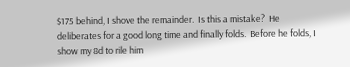$175 behind, I shove the remainder.  Is this a mistake?  He deliberates for a good long time and finally folds.  Before he folds, I show my 8d to rile him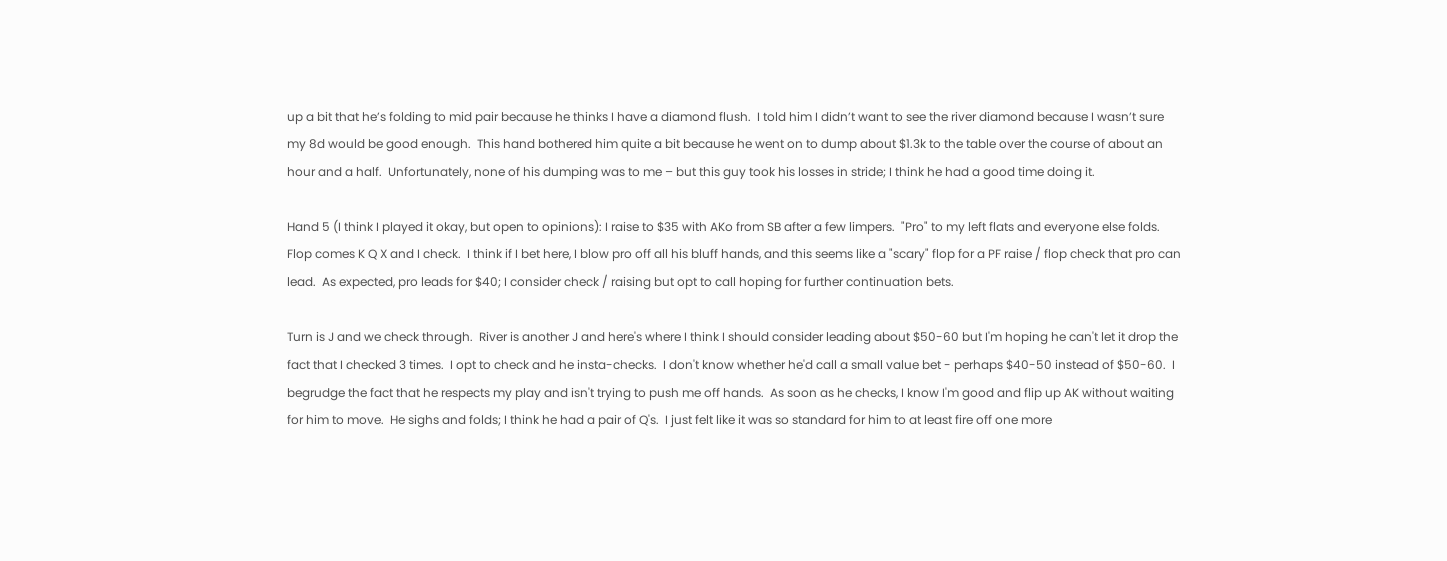up a bit that he’s folding to mid pair because he thinks I have a diamond flush.  I told him I didn’t want to see the river diamond because I wasn’t sure my 8d would be good enough.  This hand bothered him quite a bit because he went on to dump about $1.3k to the table over the course of about an hour and a half.  Unfortunately, none of his dumping was to me – but this guy took his losses in stride; I think he had a good time doing it.

Hand 5 (I think I played it okay, but open to opinions): I raise to $35 with AKo from SB after a few limpers.  "Pro" to my left flats and everyone else folds.  Flop comes K Q X and I check.  I think if I bet here, I blow pro off all his bluff hands, and this seems like a "scary" flop for a PF raise / flop check that pro can lead.  As expected, pro leads for $40; I consider check / raising but opt to call hoping for further continuation bets.

Turn is J and we check through.  River is another J and here's where I think I should consider leading about $50-60 but I'm hoping he can't let it drop the fact that I checked 3 times.  I opt to check and he insta-checks.  I don't know whether he'd call a small value bet - perhaps $40-50 instead of $50-60.  I begrudge the fact that he respects my play and isn't trying to push me off hands.  As soon as he checks, I know I'm good and flip up AK without waiting for him to move.  He sighs and folds; I think he had a pair of Q's.  I just felt like it was so standard for him to at least fire off one more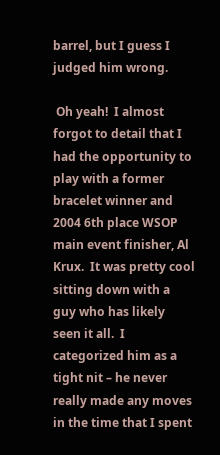barrel, but I guess I judged him wrong.

 Oh yeah!  I almost forgot to detail that I had the opportunity to play with a former bracelet winner and 2004 6th place WSOP main event finisher, Al Krux.  It was pretty cool sitting down with a guy who has likely seen it all.  I categorized him as a tight nit – he never really made any moves in the time that I spent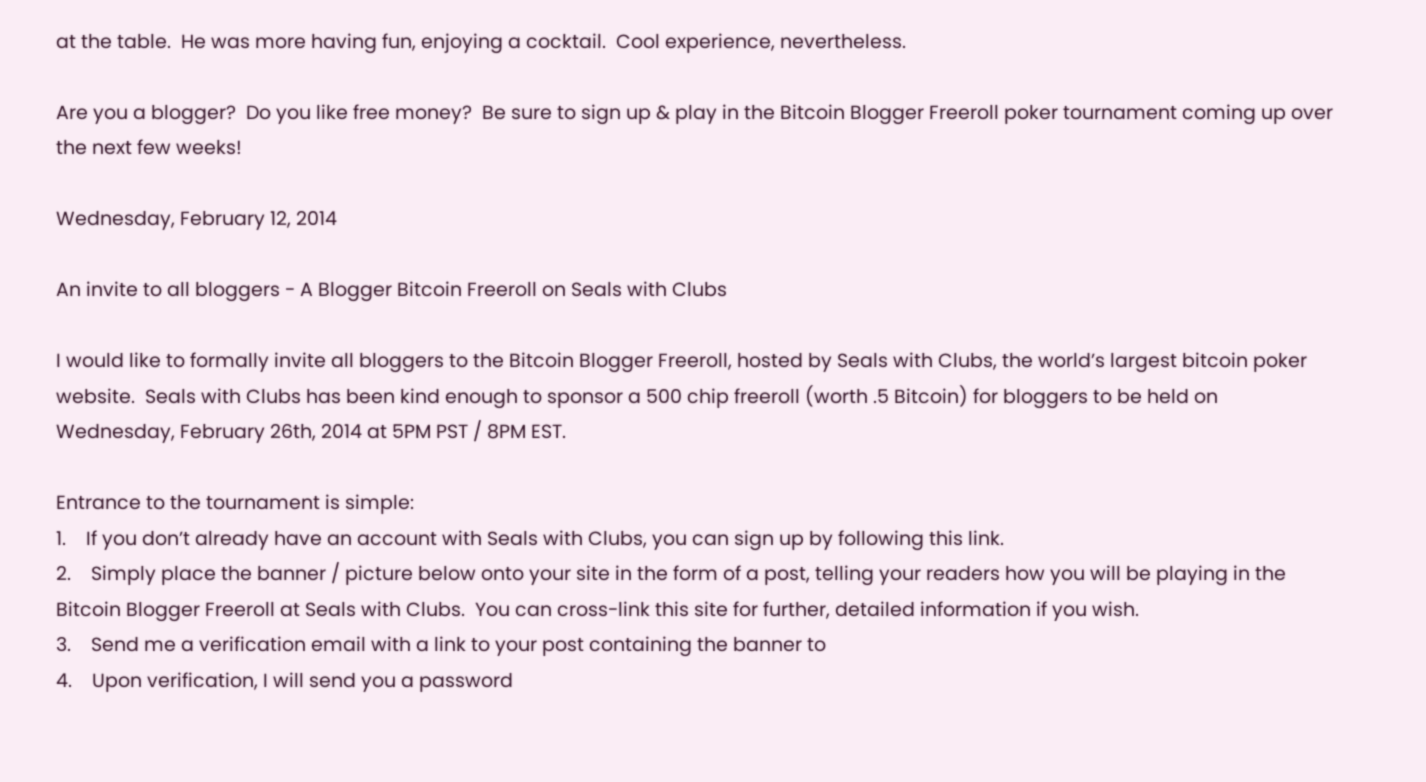at the table.  He was more having fun, enjoying a cocktail.  Cool experience, nevertheless.

Are you a blogger?  Do you like free money?  Be sure to sign up & play in the Bitcoin Blogger Freeroll poker tournament coming up over the next few weeks!

Wednesday, February 12, 2014

An invite to all bloggers - A Blogger Bitcoin Freeroll on Seals with Clubs

I would like to formally invite all bloggers to the Bitcoin Blogger Freeroll, hosted by Seals with Clubs, the world’s largest bitcoin poker website.  Seals with Clubs has been kind enough to sponsor a 500 chip freeroll (worth .5 Bitcoin) for bloggers to be held on Wednesday, February 26th, 2014 at 5PM PST / 8PM EST.

Entrance to the tournament is simple:
1.    If you don’t already have an account with Seals with Clubs, you can sign up by following this link.
2.    Simply place the banner / picture below onto your site in the form of a post, telling your readers how you will be playing in the Bitcoin Blogger Freeroll at Seals with Clubs.  You can cross-link this site for further, detailed information if you wish.
3.    Send me a verification email with a link to your post containing the banner to
4.    Upon verification, I will send you a password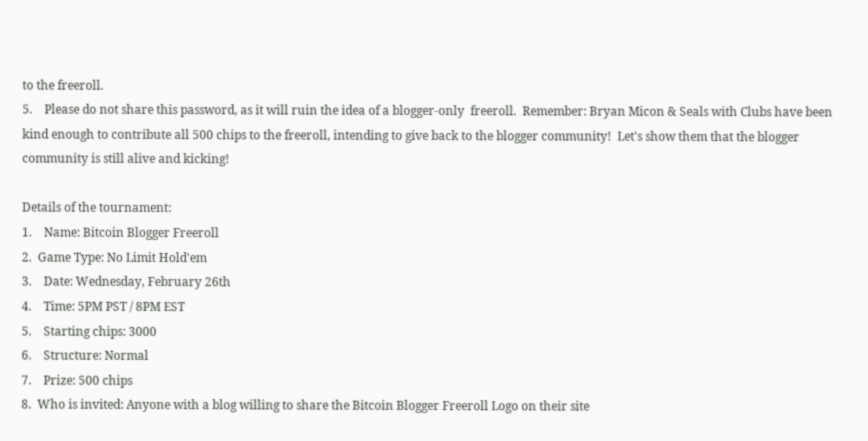to the freeroll.
5.    Please do not share this password, as it will ruin the idea of a blogger-only  freeroll.  Remember: Bryan Micon & Seals with Clubs have been kind enough to contribute all 500 chips to the freeroll, intending to give back to the blogger community!  Let's show them that the blogger community is still alive and kicking!

Details of the tournament:
1.    Name: Bitcoin Blogger Freeroll
2.  Game Type: No Limit Hold'em
3.    Date: Wednesday, February 26th
4.    Time: 5PM PST / 8PM EST
5.    Starting chips: 3000
6.    Structure: Normal
7.    Prize: 500 chips
8.  Who is invited: Anyone with a blog willing to share the Bitcoin Blogger Freeroll Logo on their site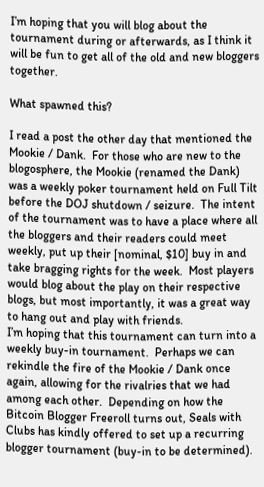I’m hoping that you will blog about the tournament during or afterwards, as I think it will be fun to get all of the old and new bloggers together.

What spawned this?

I read a post the other day that mentioned the Mookie / Dank.  For those who are new to the blogosphere, the Mookie (renamed the Dank) was a weekly poker tournament held on Full Tilt before the DOJ shutdown / seizure.  The intent of the tournament was to have a place where all the bloggers and their readers could meet weekly, put up their [nominal, $10] buy in and take bragging rights for the week.  Most players would blog about the play on their respective blogs, but most importantly, it was a great way to hang out and play with friends.
I’m hoping that this tournament can turn into a weekly buy-in tournament.  Perhaps we can rekindle the fire of the Mookie / Dank once again, allowing for the rivalries that we had among each other.  Depending on how the Bitcoin Blogger Freeroll turns out, Seals with Clubs has kindly offered to set up a recurring blogger tournament (buy-in to be determined).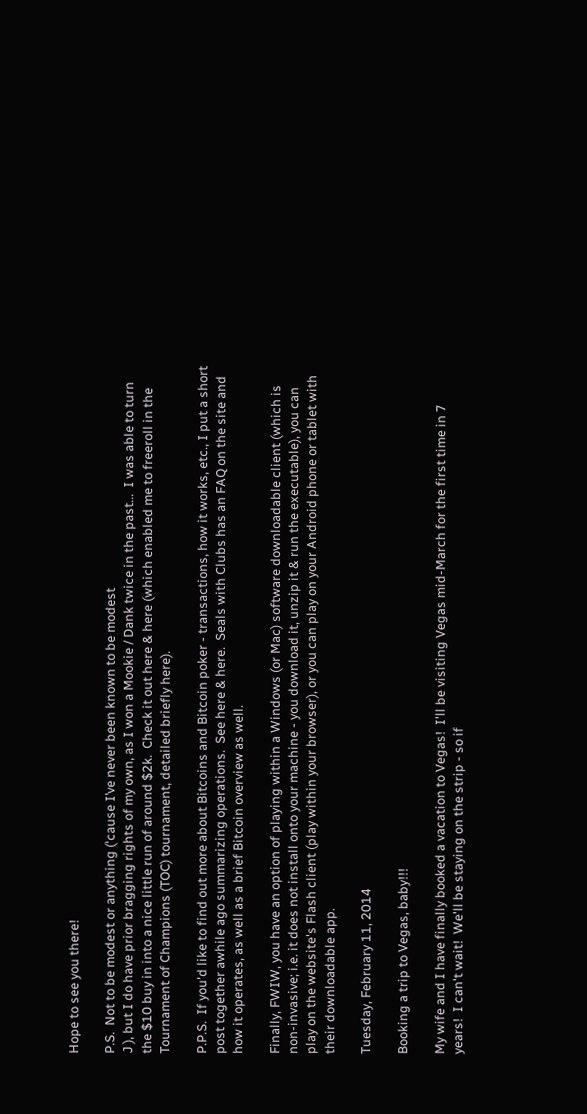Hope to see you there!

P.S.  Not to be modest or anything (‘cause I’ve never been known to be modest
J ), but I do have prior bragging rights of my own, as I won a Mookie / Dank twice in the past...  I was able to turn the $10 buy in into a nice little run of around $2k.  Check it out here & here (which enabled me to freeroll in the Tournament of Champions (TOC) tournament, detailed briefly here).

P.P.S.  If you'd like to find out more about Bitcoins and Bitcoin poker - transactions, how it works, etc., I put a short post together awhile ago summarizing operations.  See here & here.  Seals with Clubs has an FAQ on the site and how it operates, as well as a brief Bitcoin overview as well.

Finally, FWIW, you have an option of playing within a Windows (or Mac) software downloadable client (which is non-invasive; i.e. it does not install onto your machine - you download it, unzip it & run the executable), you can play on the website's Flash client (play within your browser), or you can play on your Android phone or tablet with their downloadable app.

Tuesday, February 11, 2014

Booking a trip to Vegas, baby!!!

My wife and I have finally booked a vacation to Vegas!  I'll be visiting Vegas mid-March for the first time in 7 years!  I can't wait!  We'll be staying on the strip - so if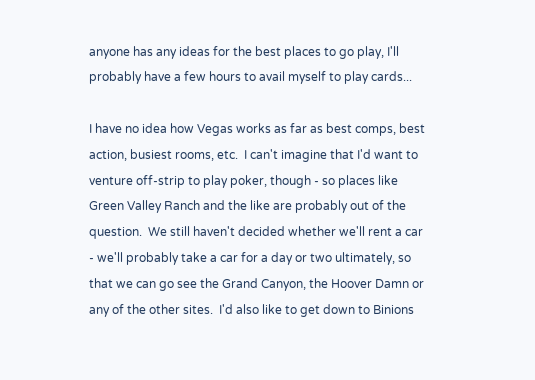anyone has any ideas for the best places to go play, I'll probably have a few hours to avail myself to play cards...

I have no idea how Vegas works as far as best comps, best action, busiest rooms, etc.  I can't imagine that I'd want to venture off-strip to play poker, though - so places like Green Valley Ranch and the like are probably out of the question.  We still haven't decided whether we'll rent a car - we'll probably take a car for a day or two ultimately, so that we can go see the Grand Canyon, the Hoover Damn or any of the other sites.  I'd also like to get down to Binions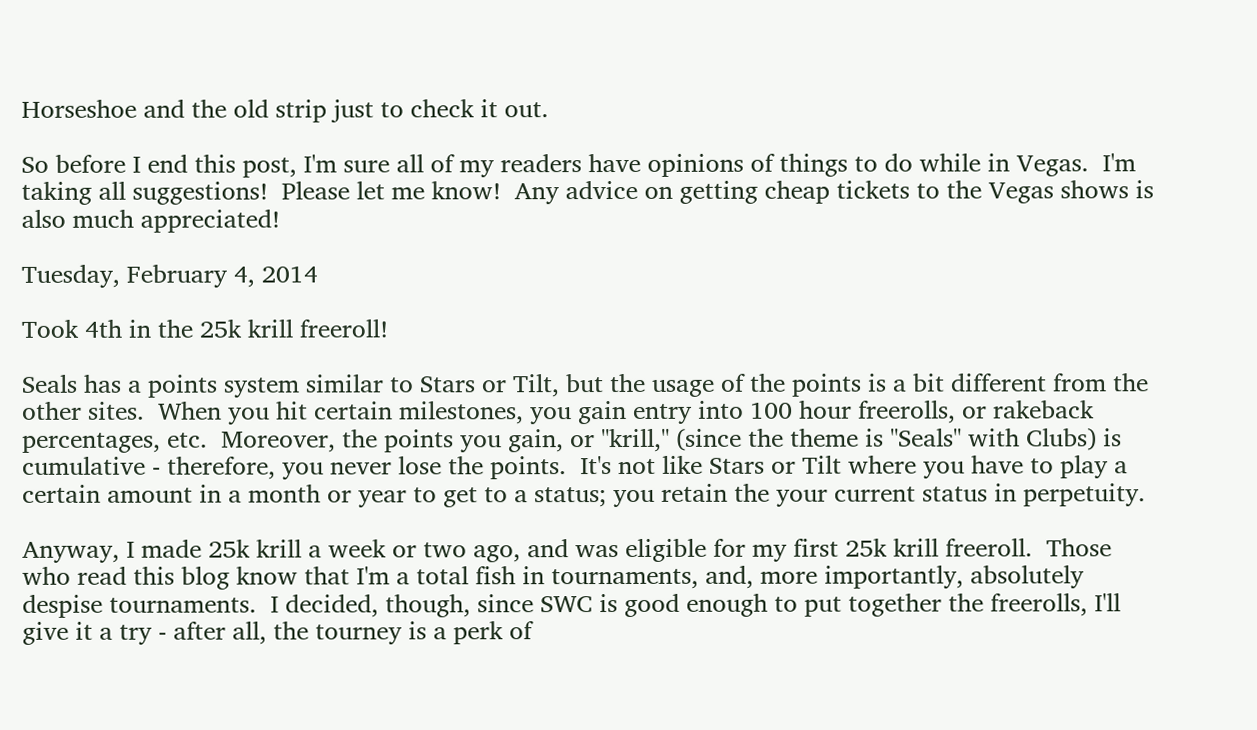Horseshoe and the old strip just to check it out.

So before I end this post, I'm sure all of my readers have opinions of things to do while in Vegas.  I'm taking all suggestions!  Please let me know!  Any advice on getting cheap tickets to the Vegas shows is also much appreciated!

Tuesday, February 4, 2014

Took 4th in the 25k krill freeroll!

Seals has a points system similar to Stars or Tilt, but the usage of the points is a bit different from the other sites.  When you hit certain milestones, you gain entry into 100 hour freerolls, or rakeback percentages, etc.  Moreover, the points you gain, or "krill," (since the theme is "Seals" with Clubs) is cumulative - therefore, you never lose the points.  It's not like Stars or Tilt where you have to play a certain amount in a month or year to get to a status; you retain the your current status in perpetuity.

Anyway, I made 25k krill a week or two ago, and was eligible for my first 25k krill freeroll.  Those who read this blog know that I'm a total fish in tournaments, and, more importantly, absolutely despise tournaments.  I decided, though, since SWC is good enough to put together the freerolls, I'll give it a try - after all, the tourney is a perk of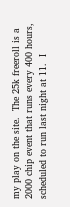my play on the site.  The 25k freeroll is a 2000 chip event that runs every 400 hours, scheduled to run last night at 11.  I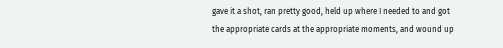gave it a shot, ran pretty good, held up where I needed to and got the appropriate cards at the appropriate moments, and wound up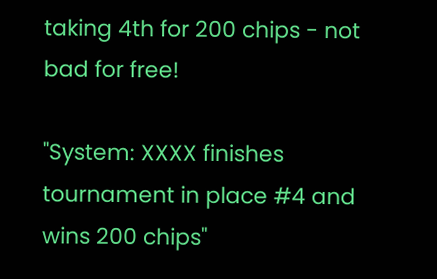taking 4th for 200 chips - not bad for free!

"System: XXXX finishes tournament in place #4 and wins 200 chips"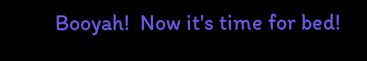Booyah!  Now it's time for bed!